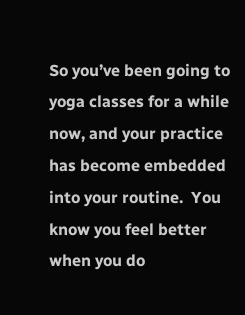So you’ve been going to yoga classes for a while now, and your practice has become embedded into your routine.  You know you feel better when you do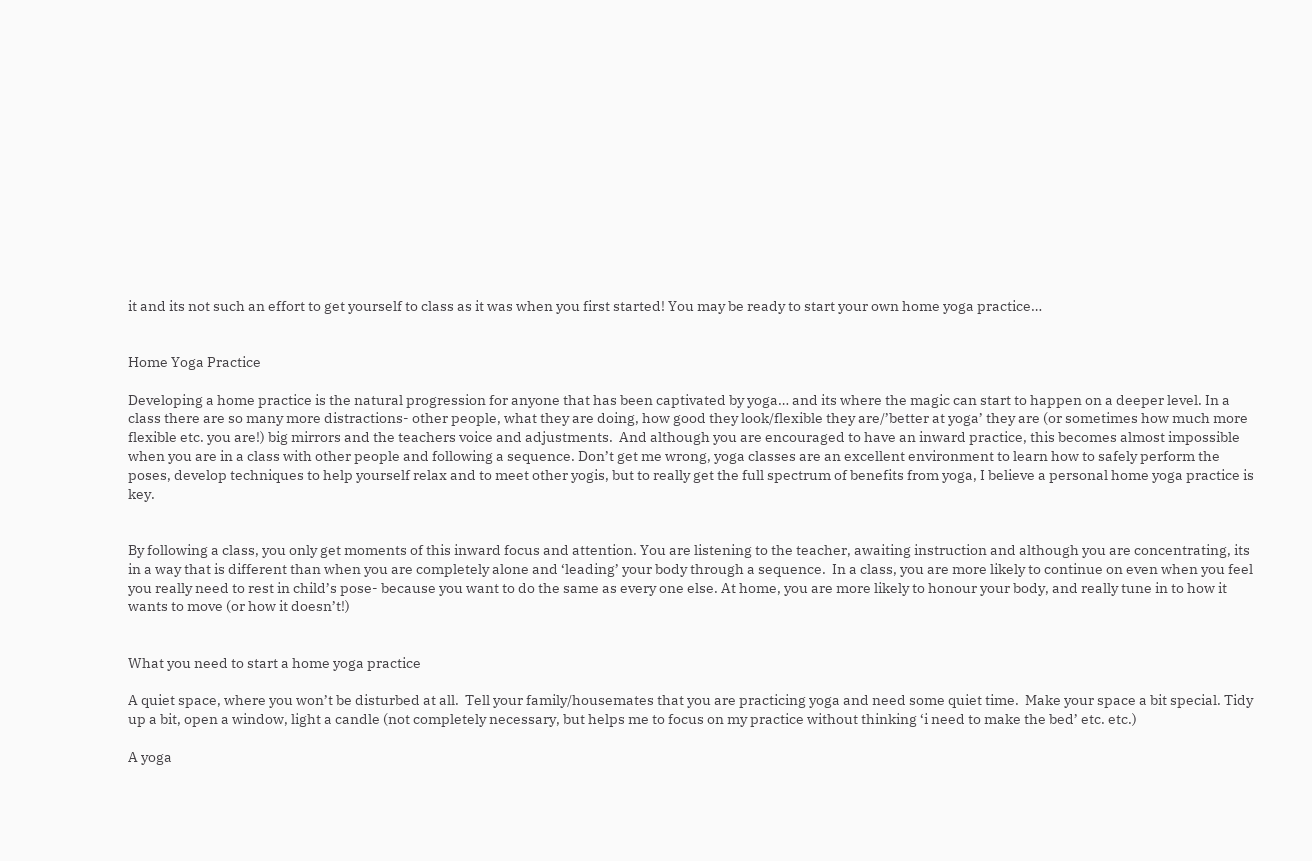it and its not such an effort to get yourself to class as it was when you first started! You may be ready to start your own home yoga practice…


Home Yoga Practice

Developing a home practice is the natural progression for anyone that has been captivated by yoga… and its where the magic can start to happen on a deeper level. In a class there are so many more distractions- other people, what they are doing, how good they look/flexible they are/’better at yoga’ they are (or sometimes how much more flexible etc. you are!) big mirrors and the teachers voice and adjustments.  And although you are encouraged to have an inward practice, this becomes almost impossible when you are in a class with other people and following a sequence. Don’t get me wrong, yoga classes are an excellent environment to learn how to safely perform the poses, develop techniques to help yourself relax and to meet other yogis, but to really get the full spectrum of benefits from yoga, I believe a personal home yoga practice is key.


By following a class, you only get moments of this inward focus and attention. You are listening to the teacher, awaiting instruction and although you are concentrating, its in a way that is different than when you are completely alone and ‘leading’ your body through a sequence.  In a class, you are more likely to continue on even when you feel you really need to rest in child’s pose- because you want to do the same as every one else. At home, you are more likely to honour your body, and really tune in to how it wants to move (or how it doesn’t!)


What you need to start a home yoga practice

A quiet space, where you won’t be disturbed at all.  Tell your family/housemates that you are practicing yoga and need some quiet time.  Make your space a bit special. Tidy up a bit, open a window, light a candle (not completely necessary, but helps me to focus on my practice without thinking ‘i need to make the bed’ etc. etc.)

A yoga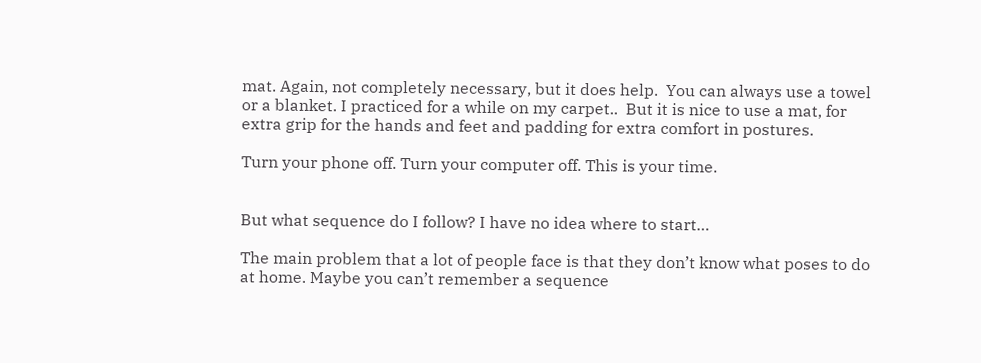mat. Again, not completely necessary, but it does help.  You can always use a towel or a blanket. I practiced for a while on my carpet..  But it is nice to use a mat, for extra grip for the hands and feet and padding for extra comfort in postures.

Turn your phone off. Turn your computer off. This is your time.


But what sequence do I follow? I have no idea where to start…

The main problem that a lot of people face is that they don’t know what poses to do at home. Maybe you can’t remember a sequence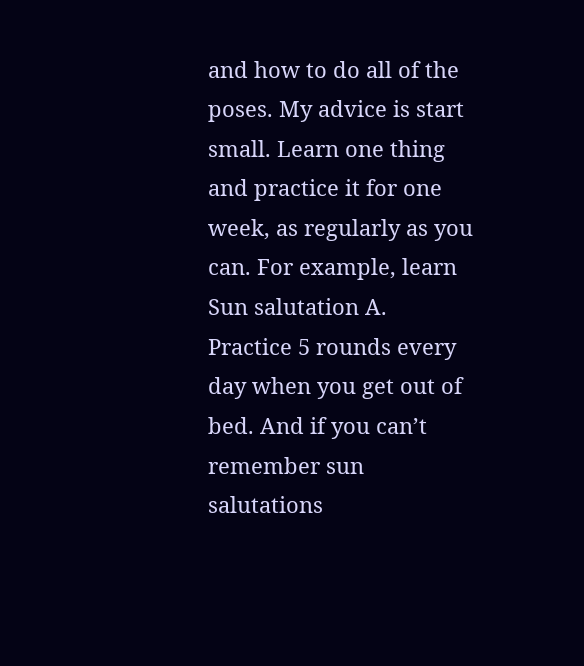and how to do all of the poses. My advice is start small. Learn one thing and practice it for one week, as regularly as you can. For example, learn Sun salutation A. Practice 5 rounds every day when you get out of bed. And if you can’t remember sun salutations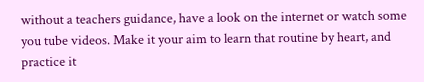without a teachers guidance, have a look on the internet or watch some you tube videos. Make it your aim to learn that routine by heart, and practice it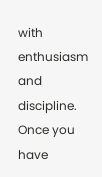with enthusiasm and discipline. Once you have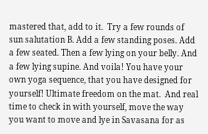mastered that, add to it.  Try a few rounds of sun salutation B. Add a few standing poses. Add a few seated. Then a few lying on your belly. And a few lying supine. And voila! You have your own yoga sequence, that you have designed for yourself! Ultimate freedom on the mat.  And real time to check in with yourself, move the way you want to move and lye in Savasana for as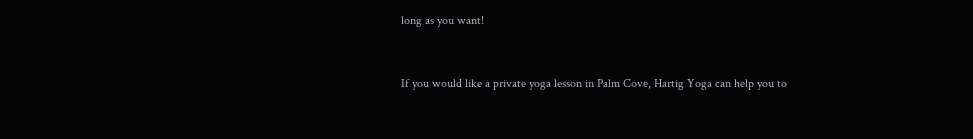long as you want!


If you would like a private yoga lesson in Palm Cove, Hartig Yoga can help you to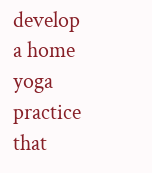develop a home yoga practice that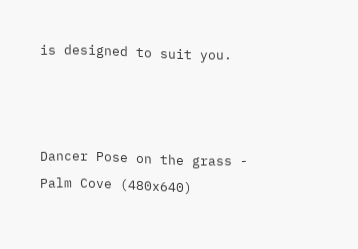is designed to suit you.



Dancer Pose on the grass - Palm Cove (480x640)